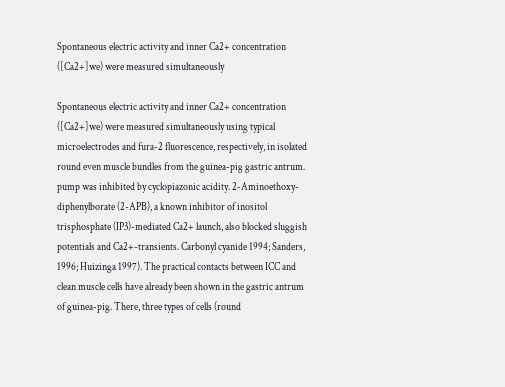Spontaneous electric activity and inner Ca2+ concentration ([Ca2+]we) were measured simultaneously

Spontaneous electric activity and inner Ca2+ concentration ([Ca2+]we) were measured simultaneously using typical microelectrodes and fura-2 fluorescence, respectively, in isolated round even muscle bundles from the guinea-pig gastric antrum. pump was inhibited by cyclopiazonic acidity. 2-Aminoethoxy-diphenylborate (2-APB), a known inhibitor of inositol trisphosphate (IP3)-mediated Ca2+ launch, also blocked sluggish potentials and Ca2+-transients. Carbonyl cyanide 1994; Sanders, 1996; Huizinga 1997). The practical contacts between ICC and clean muscle cells have already been shown in the gastric antrum of guinea-pig. There, three types of cells (round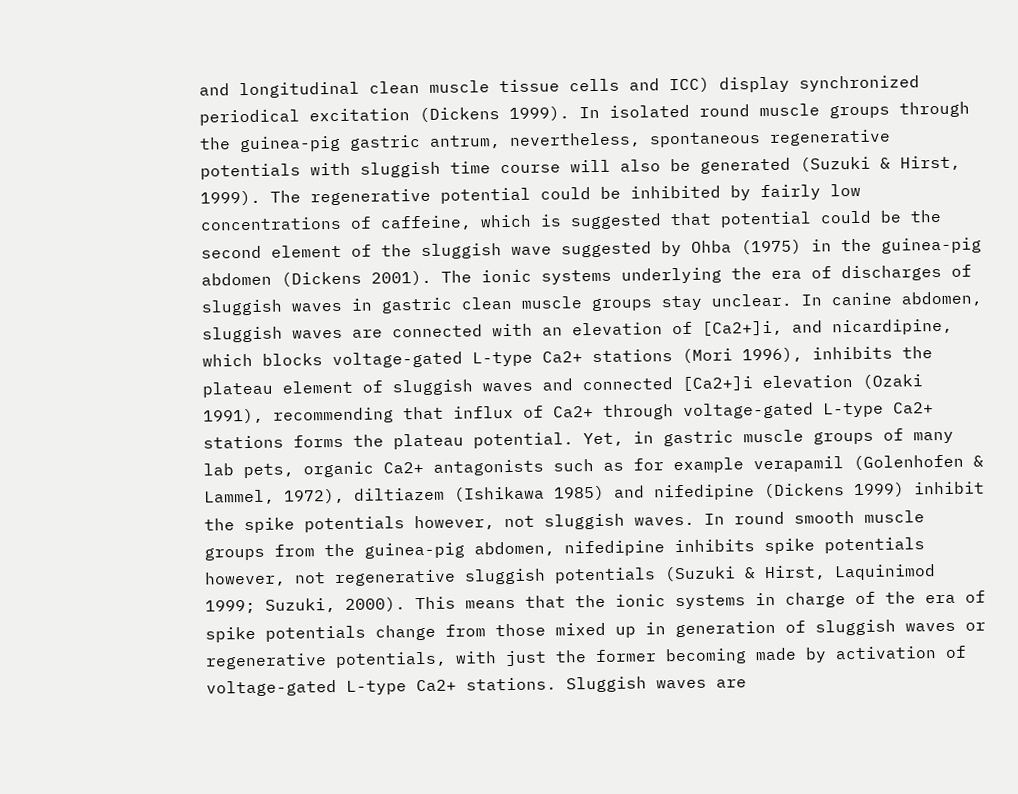and longitudinal clean muscle tissue cells and ICC) display synchronized periodical excitation (Dickens 1999). In isolated round muscle groups through the guinea-pig gastric antrum, nevertheless, spontaneous regenerative potentials with sluggish time course will also be generated (Suzuki & Hirst, 1999). The regenerative potential could be inhibited by fairly low concentrations of caffeine, which is suggested that potential could be the second element of the sluggish wave suggested by Ohba (1975) in the guinea-pig abdomen (Dickens 2001). The ionic systems underlying the era of discharges of sluggish waves in gastric clean muscle groups stay unclear. In canine abdomen, sluggish waves are connected with an elevation of [Ca2+]i, and nicardipine, which blocks voltage-gated L-type Ca2+ stations (Mori 1996), inhibits the plateau element of sluggish waves and connected [Ca2+]i elevation (Ozaki 1991), recommending that influx of Ca2+ through voltage-gated L-type Ca2+ stations forms the plateau potential. Yet, in gastric muscle groups of many lab pets, organic Ca2+ antagonists such as for example verapamil (Golenhofen & Lammel, 1972), diltiazem (Ishikawa 1985) and nifedipine (Dickens 1999) inhibit the spike potentials however, not sluggish waves. In round smooth muscle groups from the guinea-pig abdomen, nifedipine inhibits spike potentials however, not regenerative sluggish potentials (Suzuki & Hirst, Laquinimod 1999; Suzuki, 2000). This means that the ionic systems in charge of the era of spike potentials change from those mixed up in generation of sluggish waves or regenerative potentials, with just the former becoming made by activation of voltage-gated L-type Ca2+ stations. Sluggish waves are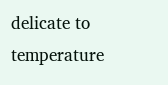delicate to temperature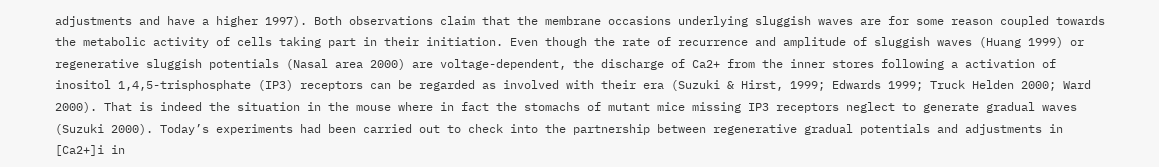adjustments and have a higher 1997). Both observations claim that the membrane occasions underlying sluggish waves are for some reason coupled towards the metabolic activity of cells taking part in their initiation. Even though the rate of recurrence and amplitude of sluggish waves (Huang 1999) or regenerative sluggish potentials (Nasal area 2000) are voltage-dependent, the discharge of Ca2+ from the inner stores following a activation of inositol 1,4,5-trisphosphate (IP3) receptors can be regarded as involved with their era (Suzuki & Hirst, 1999; Edwards 1999; Truck Helden 2000; Ward 2000). That is indeed the situation in the mouse where in fact the stomachs of mutant mice missing IP3 receptors neglect to generate gradual waves (Suzuki 2000). Today’s experiments had been carried out to check into the partnership between regenerative gradual potentials and adjustments in [Ca2+]i in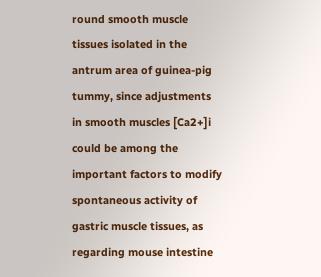round smooth muscle tissues isolated in the antrum area of guinea-pig tummy, since adjustments in smooth muscles [Ca2+]i could be among the important factors to modify spontaneous activity of gastric muscle tissues, as regarding mouse intestine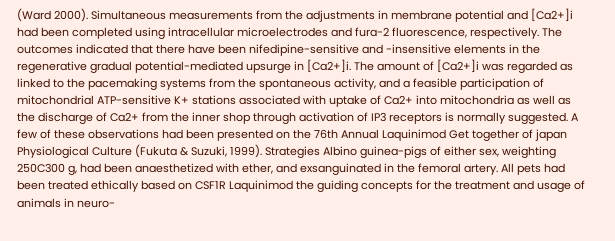(Ward 2000). Simultaneous measurements from the adjustments in membrane potential and [Ca2+]i had been completed using intracellular microelectrodes and fura-2 fluorescence, respectively. The outcomes indicated that there have been nifedipine-sensitive and -insensitive elements in the regenerative gradual potential-mediated upsurge in [Ca2+]i. The amount of [Ca2+]i was regarded as linked to the pacemaking systems from the spontaneous activity, and a feasible participation of mitochondrial ATP-sensitive K+ stations associated with uptake of Ca2+ into mitochondria as well as the discharge of Ca2+ from the inner shop through activation of IP3 receptors is normally suggested. A few of these observations had been presented on the 76th Annual Laquinimod Get together of japan Physiological Culture (Fukuta & Suzuki, 1999). Strategies Albino guinea-pigs of either sex, weighting 250C300 g, had been anaesthetized with ether, and exsanguinated in the femoral artery. All pets had been treated ethically based on CSF1R Laquinimod the guiding concepts for the treatment and usage of animals in neuro-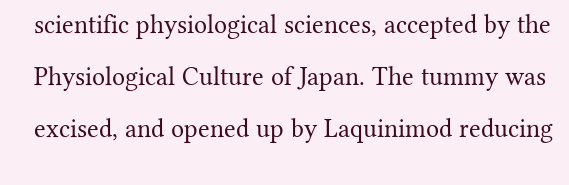scientific physiological sciences, accepted by the Physiological Culture of Japan. The tummy was excised, and opened up by Laquinimod reducing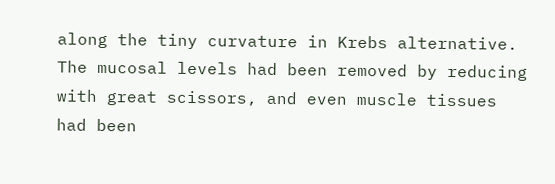along the tiny curvature in Krebs alternative. The mucosal levels had been removed by reducing with great scissors, and even muscle tissues had been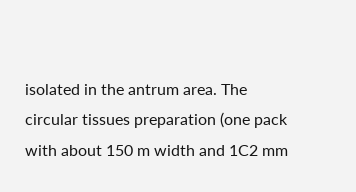isolated in the antrum area. The circular tissues preparation (one pack with about 150 m width and 1C2 mm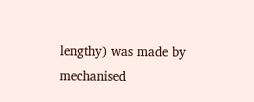lengthy) was made by mechanised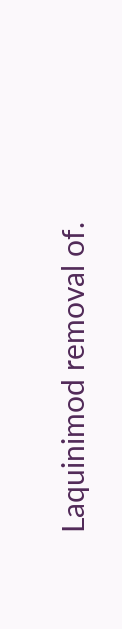Laquinimod removal of.